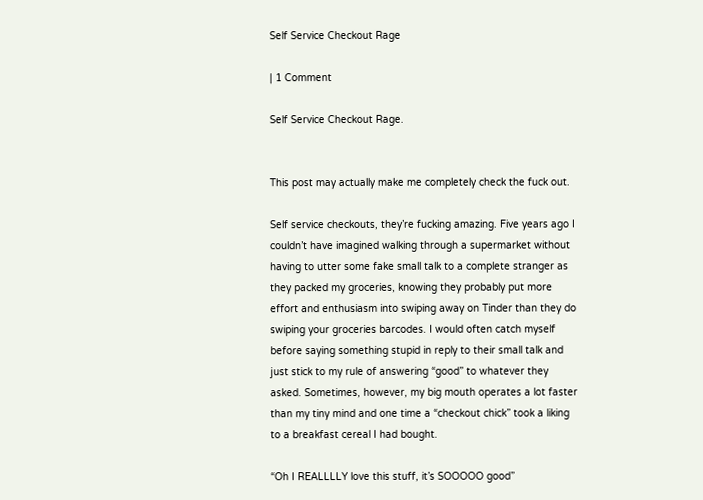Self Service Checkout Rage

| 1 Comment

Self Service Checkout Rage.


This post may actually make me completely check the fuck out.

Self service checkouts, they’re fucking amazing. Five years ago I couldn’t have imagined walking through a supermarket without having to utter some fake small talk to a complete stranger as they packed my groceries, knowing they probably put more effort and enthusiasm into swiping away on Tinder than they do swiping your groceries barcodes. I would often catch myself before saying something stupid in reply to their small talk and just stick to my rule of answering “good” to whatever they asked. Sometimes, however, my big mouth operates a lot faster than my tiny mind and one time a “checkout chick” took a liking to a breakfast cereal I had bought.

“Oh I REALLLLY love this stuff, it’s SOOOOO good”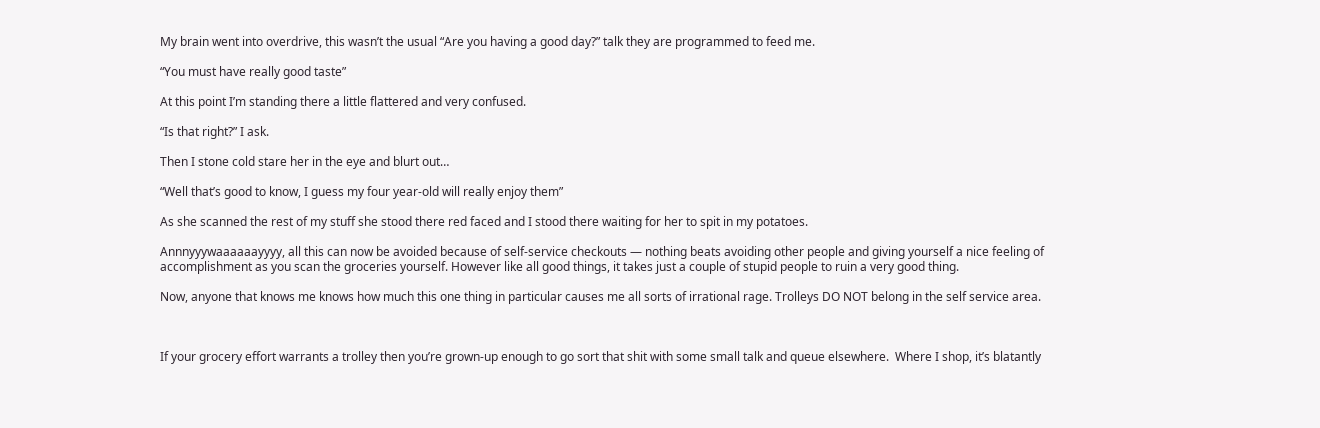My brain went into overdrive, this wasn’t the usual “Are you having a good day?” talk they are programmed to feed me.

“You must have really good taste”

At this point I’m standing there a little flattered and very confused.

“Is that right?” I ask.

Then I stone cold stare her in the eye and blurt out…

“Well that’s good to know, I guess my four year-old will really enjoy them”

As she scanned the rest of my stuff she stood there red faced and I stood there waiting for her to spit in my potatoes.

Annnyyywaaaaaayyyy, all this can now be avoided because of self-service checkouts — nothing beats avoiding other people and giving yourself a nice feeling of  accomplishment as you scan the groceries yourself. However like all good things, it takes just a couple of stupid people to ruin a very good thing.

Now, anyone that knows me knows how much this one thing in particular causes me all sorts of irrational rage. Trolleys DO NOT belong in the self service area.



If your grocery effort warrants a trolley then you’re grown-up enough to go sort that shit with some small talk and queue elsewhere.  Where I shop, it’s blatantly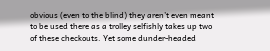obvious (even to the blind) they aren’t even meant to be used there as a trolley selfishly takes up two of these checkouts. Yet some dunder-headed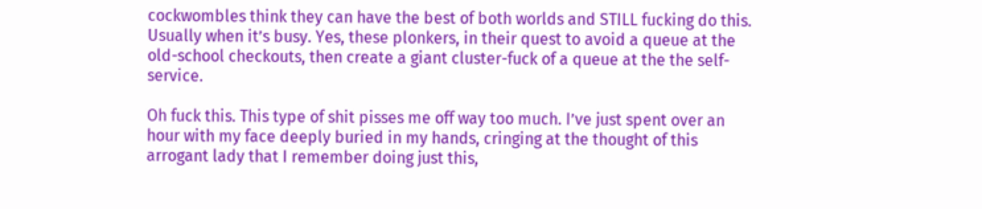cockwombles think they can have the best of both worlds and STILL fucking do this. Usually when it’s busy. Yes, these plonkers, in their quest to avoid a queue at the old-school checkouts, then create a giant cluster-fuck of a queue at the the self-service.

Oh fuck this. This type of shit pisses me off way too much. I’ve just spent over an hour with my face deeply buried in my hands, cringing at the thought of this arrogant lady that I remember doing just this,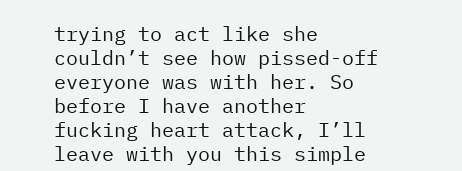trying to act like she couldn’t see how pissed-off everyone was with her. So before I have another fucking heart attack, I’ll leave with you this simple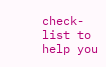check-list to help you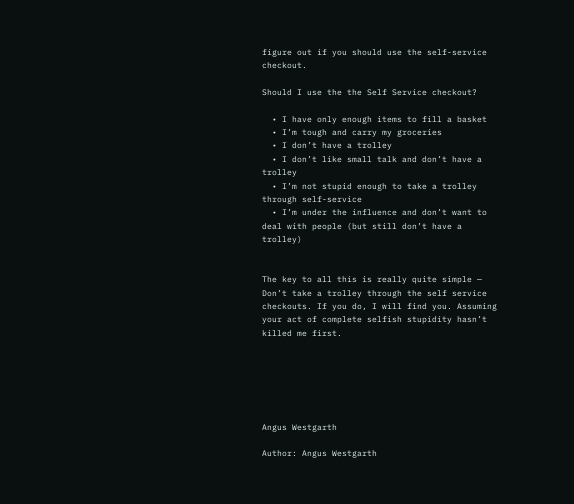figure out if you should use the self-service checkout.

Should I use the the Self Service checkout?

  • I have only enough items to fill a basket
  • I’m tough and carry my groceries
  • I don’t have a trolley
  • I don’t like small talk and don’t have a trolley
  • I’m not stupid enough to take a trolley through self-service
  • I’m under the influence and don’t want to deal with people (but still don’t have a trolley)


The key to all this is really quite simple — Don’t take a trolley through the self service checkouts. If you do, I will find you. Assuming your act of complete selfish stupidity hasn’t killed me first.






Angus Westgarth

Author: Angus Westgarth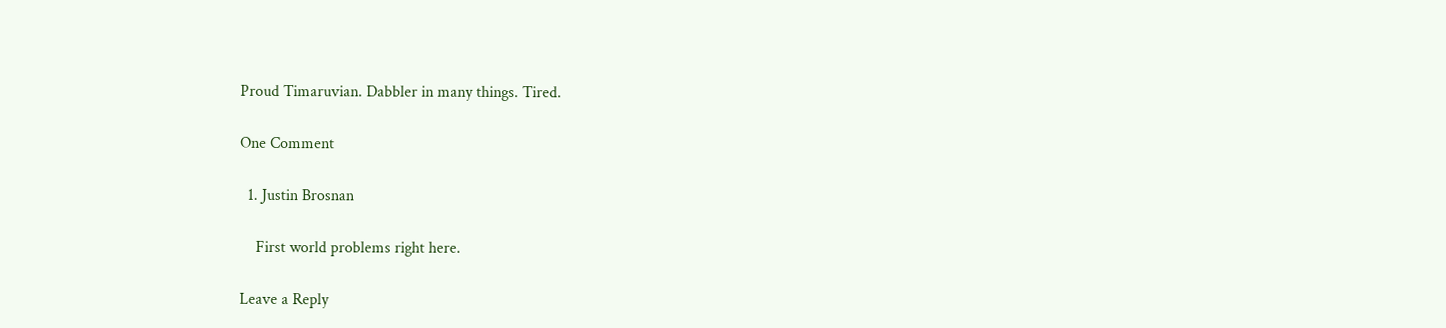Proud Timaruvian. Dabbler in many things. Tired.

One Comment

  1. Justin Brosnan

    First world problems right here.

Leave a Reply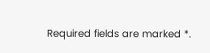Required fields are marked *.